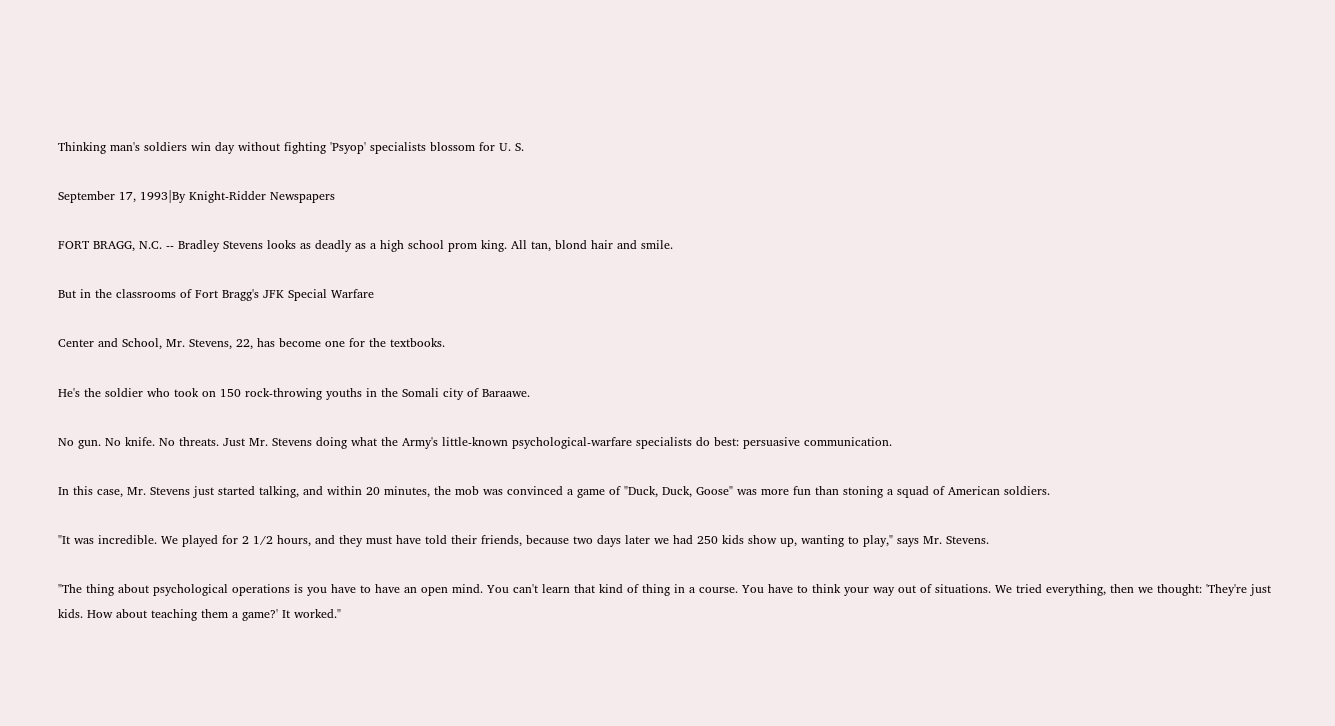Thinking man's soldiers win day without fighting 'Psyop' specialists blossom for U. S.

September 17, 1993|By Knight-Ridder Newspapers

FORT BRAGG, N.C. -- Bradley Stevens looks as deadly as a high school prom king. All tan, blond hair and smile.

But in the classrooms of Fort Bragg's JFK Special Warfare

Center and School, Mr. Stevens, 22, has become one for the textbooks.

He's the soldier who took on 150 rock-throwing youths in the Somali city of Baraawe.

No gun. No knife. No threats. Just Mr. Stevens doing what the Army's little-known psychological-warfare specialists do best: persuasive communication.

In this case, Mr. Stevens just started talking, and within 20 minutes, the mob was convinced a game of "Duck, Duck, Goose" was more fun than stoning a squad of American soldiers.

"It was incredible. We played for 2 1/2 hours, and they must have told their friends, because two days later we had 250 kids show up, wanting to play," says Mr. Stevens.

"The thing about psychological operations is you have to have an open mind. You can't learn that kind of thing in a course. You have to think your way out of situations. We tried everything, then we thought: 'They're just kids. How about teaching them a game?' It worked."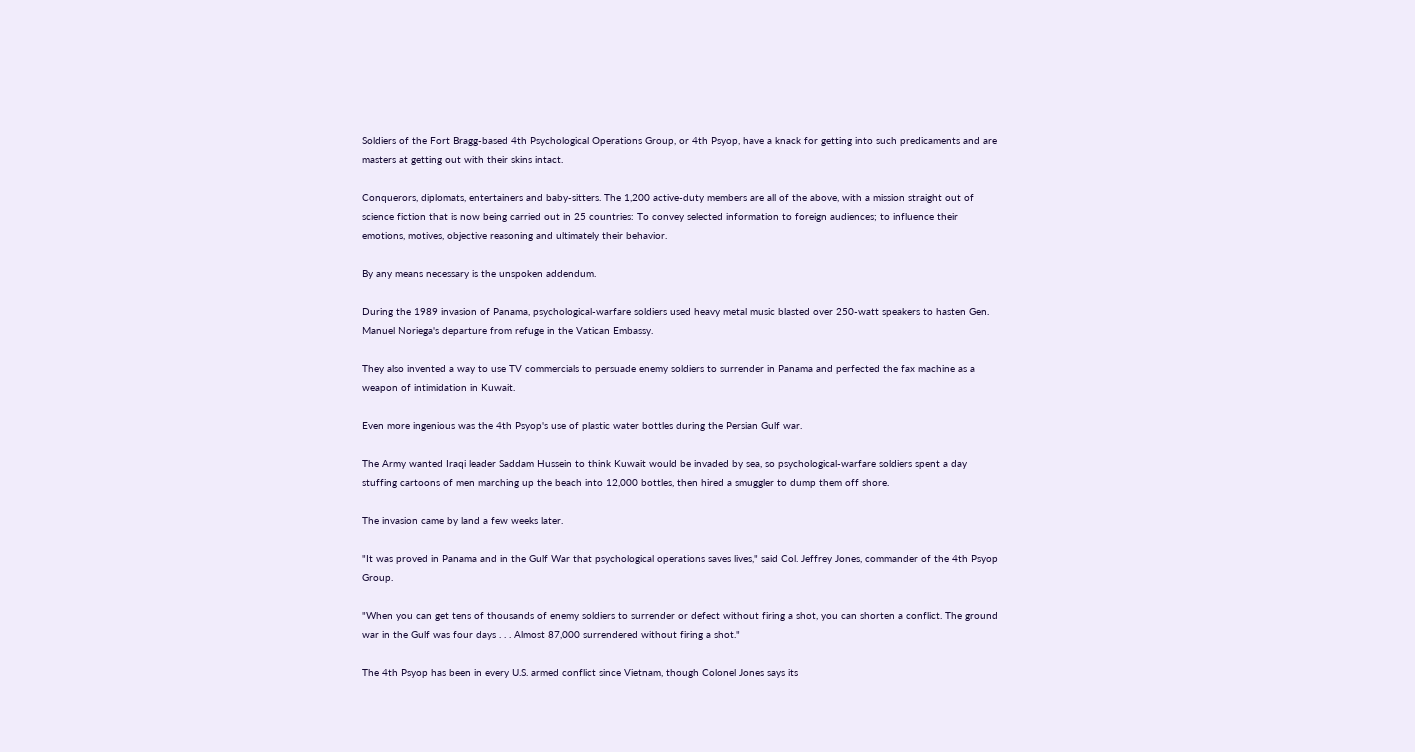Soldiers of the Fort Bragg-based 4th Psychological Operations Group, or 4th Psyop, have a knack for getting into such predicaments and are masters at getting out with their skins intact.

Conquerors, diplomats, entertainers and baby-sitters. The 1,200 active-duty members are all of the above, with a mission straight out of science fiction that is now being carried out in 25 countries: To convey selected information to foreign audiences; to influence their emotions, motives, objective reasoning and ultimately their behavior.

By any means necessary is the unspoken addendum.

During the 1989 invasion of Panama, psychological-warfare soldiers used heavy metal music blasted over 250-watt speakers to hasten Gen. Manuel Noriega's departure from refuge in the Vatican Embassy.

They also invented a way to use TV commercials to persuade enemy soldiers to surrender in Panama and perfected the fax machine as a weapon of intimidation in Kuwait.

Even more ingenious was the 4th Psyop's use of plastic water bottles during the Persian Gulf war.

The Army wanted Iraqi leader Saddam Hussein to think Kuwait would be invaded by sea, so psychological-warfare soldiers spent a day stuffing cartoons of men marching up the beach into 12,000 bottles, then hired a smuggler to dump them off shore.

The invasion came by land a few weeks later.

"It was proved in Panama and in the Gulf War that psychological operations saves lives," said Col. Jeffrey Jones, commander of the 4th Psyop Group.

"When you can get tens of thousands of enemy soldiers to surrender or defect without firing a shot, you can shorten a conflict. The ground war in the Gulf was four days . . . Almost 87,000 surrendered without firing a shot."

The 4th Psyop has been in every U.S. armed conflict since Vietnam, though Colonel Jones says its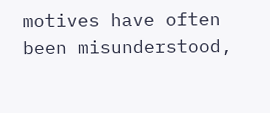motives have often been misunderstood,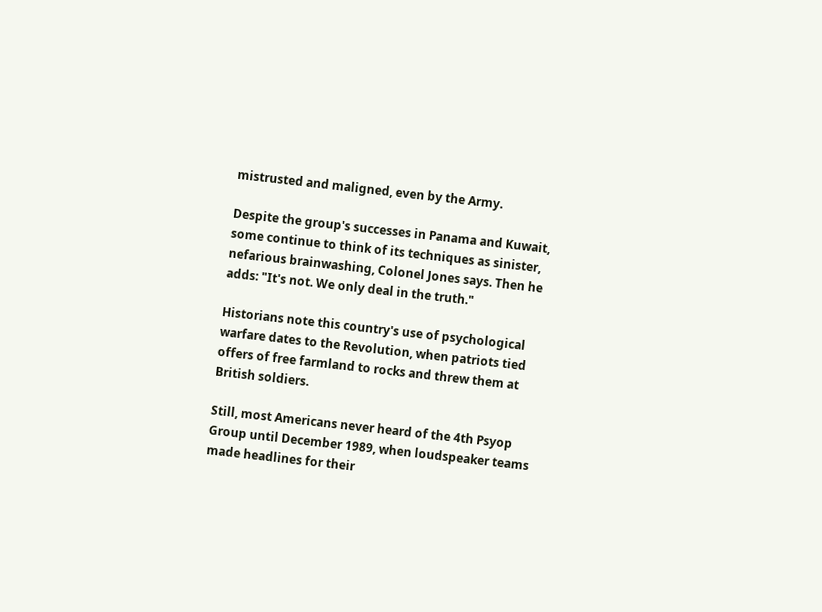mistrusted and maligned, even by the Army.

Despite the group's successes in Panama and Kuwait, some continue to think of its techniques as sinister, nefarious brainwashing, Colonel Jones says. Then he adds: "It's not. We only deal in the truth."

Historians note this country's use of psychological warfare dates to the Revolution, when patriots tied offers of free farmland to rocks and threw them at British soldiers.

Still, most Americans never heard of the 4th Psyop Group until December 1989, when loudspeaker teams made headlines for their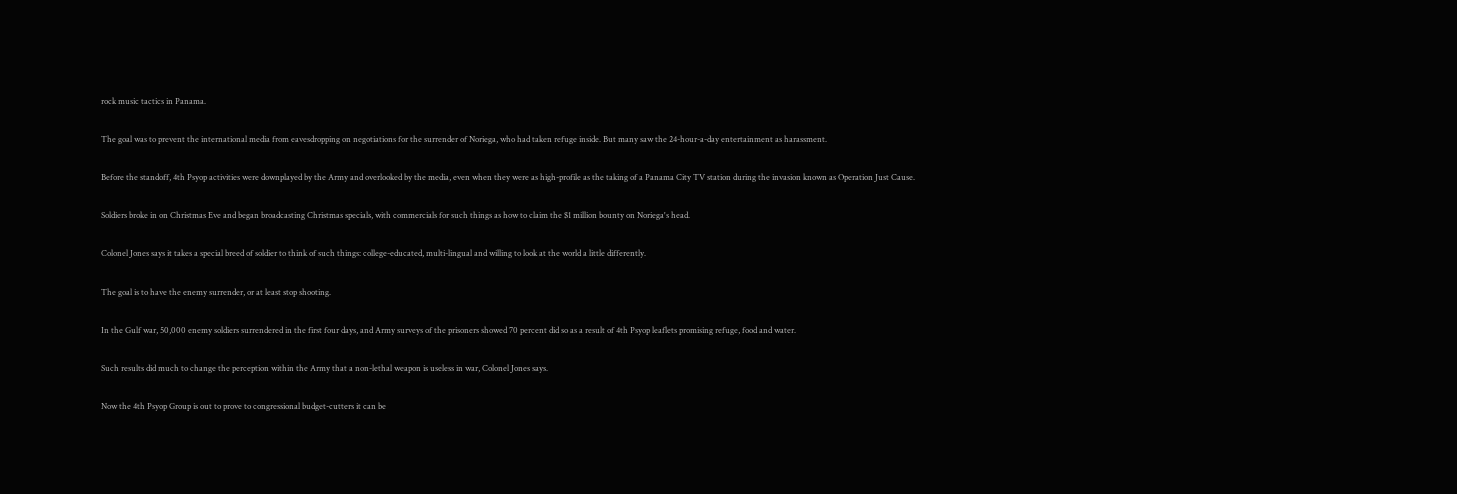rock music tactics in Panama.

The goal was to prevent the international media from eavesdropping on negotiations for the surrender of Noriega, who had taken refuge inside. But many saw the 24-hour-a-day entertainment as harassment.

Before the standoff, 4th Psyop activities were downplayed by the Army and overlooked by the media, even when they were as high-profile as the taking of a Panama City TV station during the invasion known as Operation Just Cause.

Soldiers broke in on Christmas Eve and began broadcasting Christmas specials, with commercials for such things as how to claim the $1 million bounty on Noriega's head.

Colonel Jones says it takes a special breed of soldier to think of such things: college-educated, multi-lingual and willing to look at the world a little differently.

The goal is to have the enemy surrender, or at least stop shooting.

In the Gulf war, 50,000 enemy soldiers surrendered in the first four days, and Army surveys of the prisoners showed 70 percent did so as a result of 4th Psyop leaflets promising refuge, food and water.

Such results did much to change the perception within the Army that a non-lethal weapon is useless in war, Colonel Jones says.

Now the 4th Psyop Group is out to prove to congressional budget-cutters it can be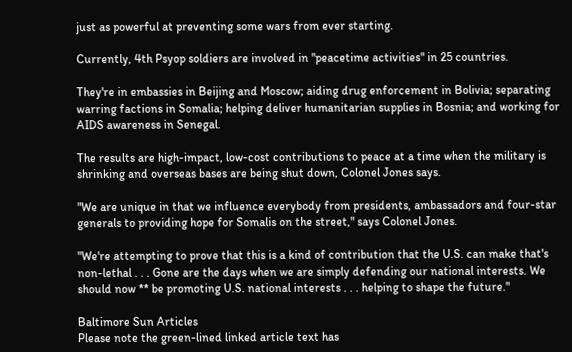just as powerful at preventing some wars from ever starting.

Currently, 4th Psyop soldiers are involved in "peacetime activities" in 25 countries.

They're in embassies in Beijing and Moscow; aiding drug enforcement in Bolivia; separating warring factions in Somalia; helping deliver humanitarian supplies in Bosnia; and working for AIDS awareness in Senegal.

The results are high-impact, low-cost contributions to peace at a time when the military is shrinking and overseas bases are being shut down, Colonel Jones says.

"We are unique in that we influence everybody from presidents, ambassadors and four-star generals to providing hope for Somalis on the street," says Colonel Jones.

"We're attempting to prove that this is a kind of contribution that the U.S. can make that's non-lethal . . . Gone are the days when we are simply defending our national interests. We should now ** be promoting U.S. national interests . . . helping to shape the future."

Baltimore Sun Articles
Please note the green-lined linked article text has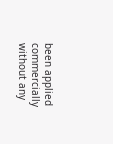been applied commercially without any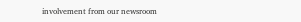involvement from our newsroom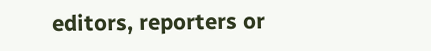editors, reporters or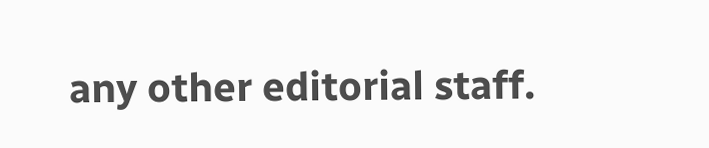any other editorial staff.